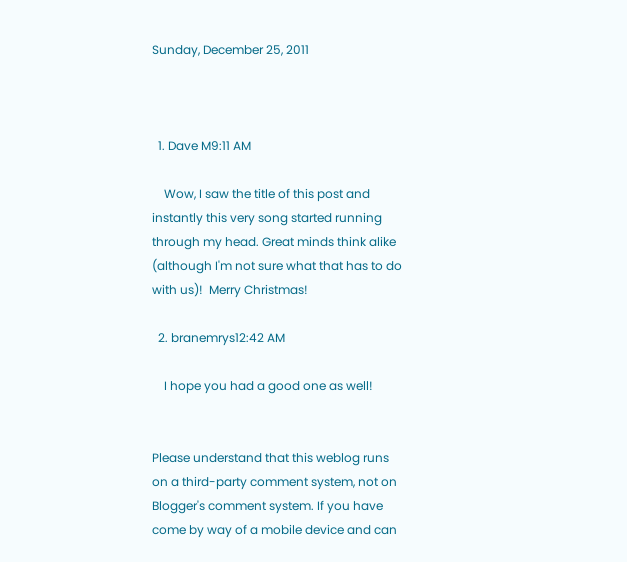Sunday, December 25, 2011



  1. Dave M9:11 AM

    Wow, I saw the title of this post and instantly this very song started running through my head. Great minds think alike (although I'm not sure what that has to do with us)!  Merry Christmas!

  2. branemrys12:42 AM

    I hope you had a good one as well!


Please understand that this weblog runs on a third-party comment system, not on Blogger's comment system. If you have come by way of a mobile device and can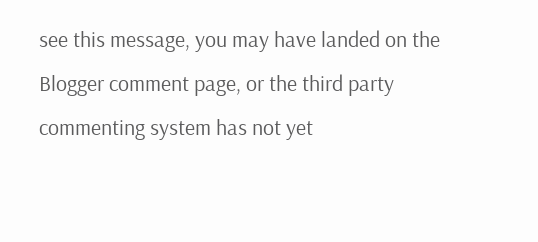see this message, you may have landed on the Blogger comment page, or the third party commenting system has not yet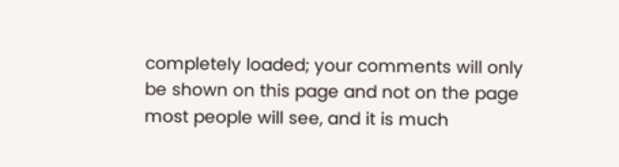completely loaded; your comments will only be shown on this page and not on the page most people will see, and it is much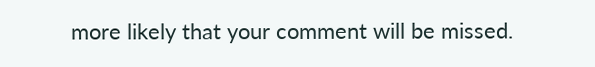more likely that your comment will be missed.